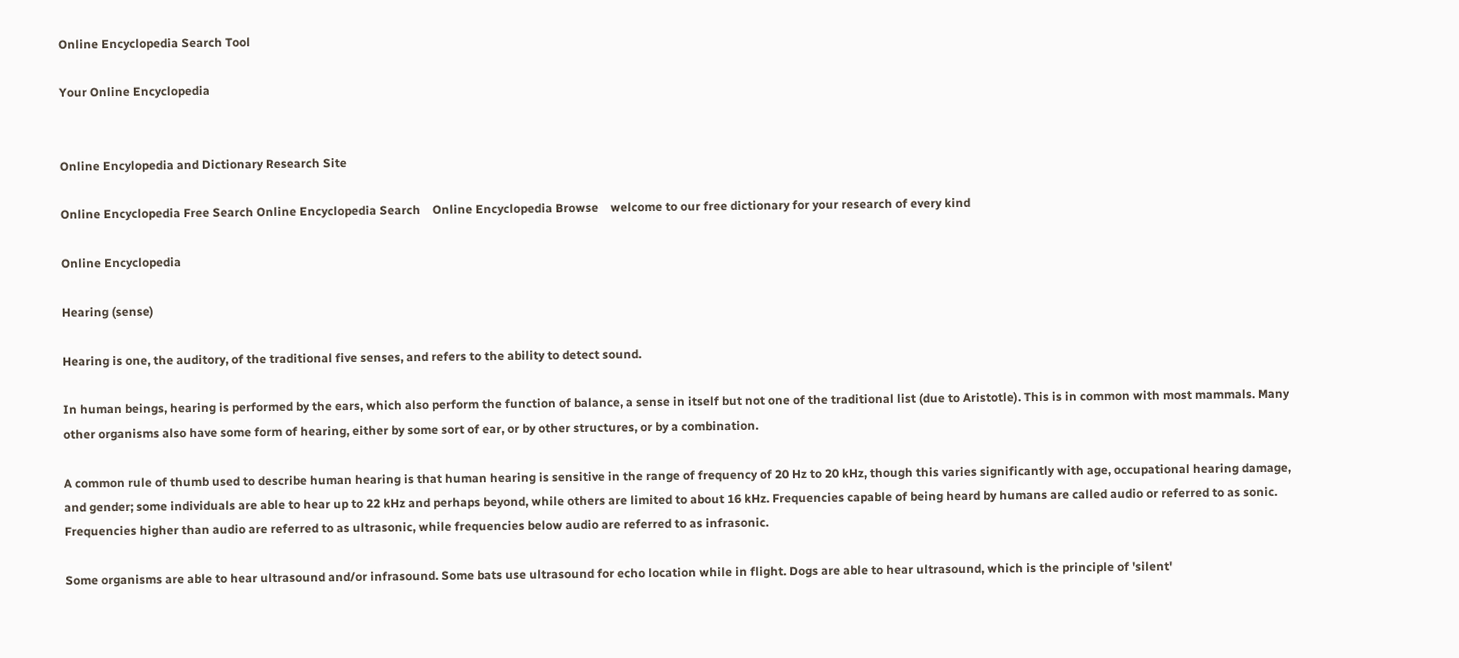Online Encyclopedia Search Tool

Your Online Encyclopedia


Online Encylopedia and Dictionary Research Site

Online Encyclopedia Free Search Online Encyclopedia Search    Online Encyclopedia Browse    welcome to our free dictionary for your research of every kind

Online Encyclopedia

Hearing (sense)

Hearing is one, the auditory, of the traditional five senses, and refers to the ability to detect sound.

In human beings, hearing is performed by the ears, which also perform the function of balance, a sense in itself but not one of the traditional list (due to Aristotle). This is in common with most mammals. Many other organisms also have some form of hearing, either by some sort of ear, or by other structures, or by a combination.

A common rule of thumb used to describe human hearing is that human hearing is sensitive in the range of frequency of 20 Hz to 20 kHz, though this varies significantly with age, occupational hearing damage, and gender; some individuals are able to hear up to 22 kHz and perhaps beyond, while others are limited to about 16 kHz. Frequencies capable of being heard by humans are called audio or referred to as sonic. Frequencies higher than audio are referred to as ultrasonic, while frequencies below audio are referred to as infrasonic.

Some organisms are able to hear ultrasound and/or infrasound. Some bats use ultrasound for echo location while in flight. Dogs are able to hear ultrasound, which is the principle of 'silent'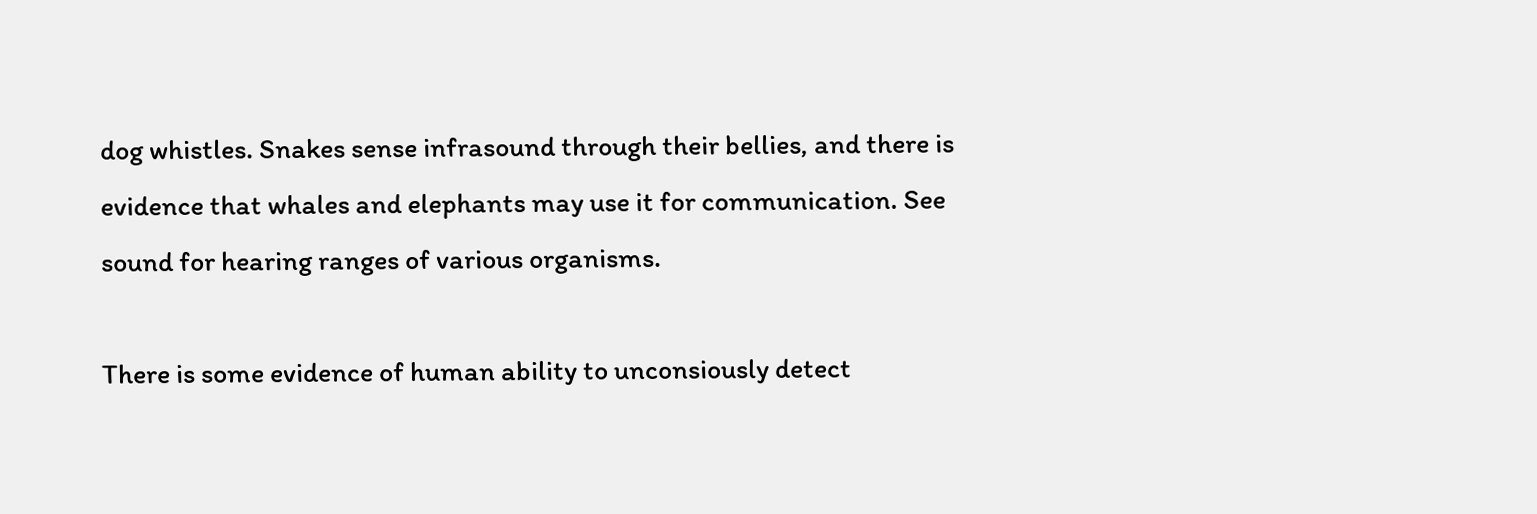dog whistles. Snakes sense infrasound through their bellies, and there is evidence that whales and elephants may use it for communication. See sound for hearing ranges of various organisms.

There is some evidence of human ability to unconsiously detect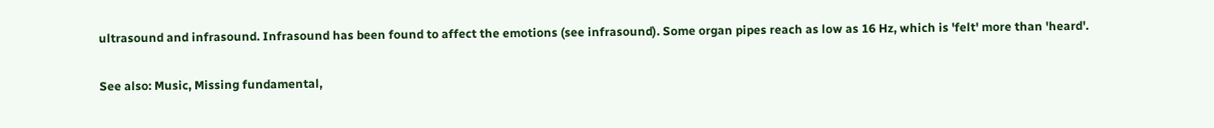ultrasound and infrasound. Infrasound has been found to affect the emotions (see infrasound). Some organ pipes reach as low as 16 Hz, which is 'felt' more than 'heard'.

See also: Music, Missing fundamental,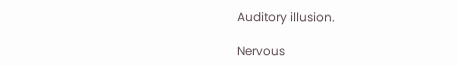Auditory illusion.

Nervous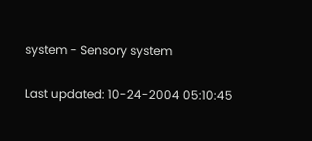system - Sensory system

Last updated: 10-24-2004 05:10:45